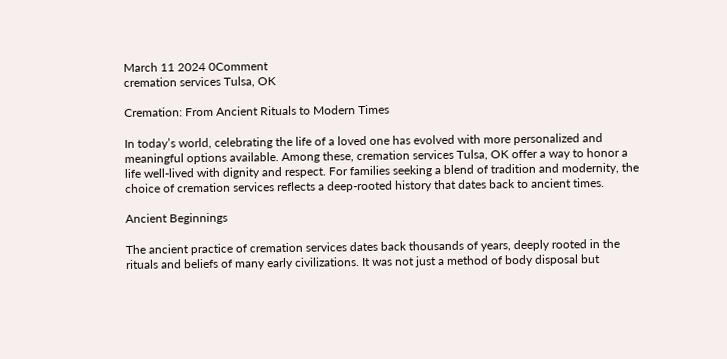March 11 2024 0Comment
cremation services Tulsa, OK

Cremation: From Ancient Rituals to Modern Times

In today’s world, celebrating the life of a loved one has evolved with more personalized and meaningful options available. Among these, cremation services Tulsa, OK offer a way to honor a life well-lived with dignity and respect. For families seeking a blend of tradition and modernity, the choice of cremation services reflects a deep-rooted history that dates back to ancient times.

Ancient Beginnings

The ancient practice of cremation services dates back thousands of years, deeply rooted in the rituals and beliefs of many early civilizations. It was not just a method of body disposal but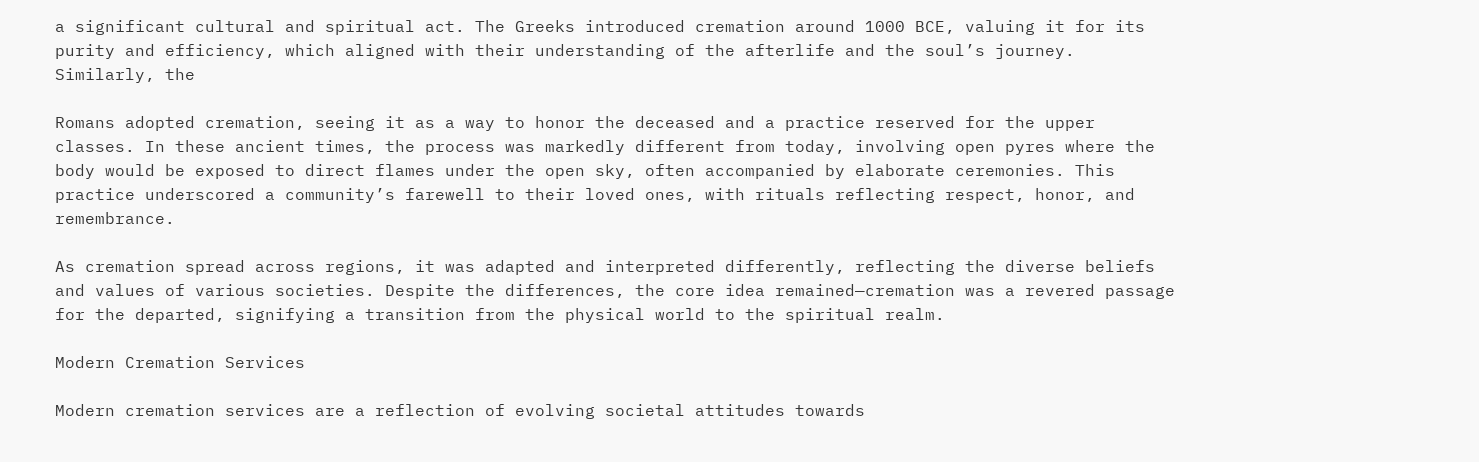a significant cultural and spiritual act. The Greeks introduced cremation around 1000 BCE, valuing it for its purity and efficiency, which aligned with their understanding of the afterlife and the soul’s journey. Similarly, the

Romans adopted cremation, seeing it as a way to honor the deceased and a practice reserved for the upper classes. In these ancient times, the process was markedly different from today, involving open pyres where the body would be exposed to direct flames under the open sky, often accompanied by elaborate ceremonies. This practice underscored a community’s farewell to their loved ones, with rituals reflecting respect, honor, and remembrance.

As cremation spread across regions, it was adapted and interpreted differently, reflecting the diverse beliefs and values of various societies. Despite the differences, the core idea remained—cremation was a revered passage for the departed, signifying a transition from the physical world to the spiritual realm.

Modern Cremation Services

Modern cremation services are a reflection of evolving societal attitudes towards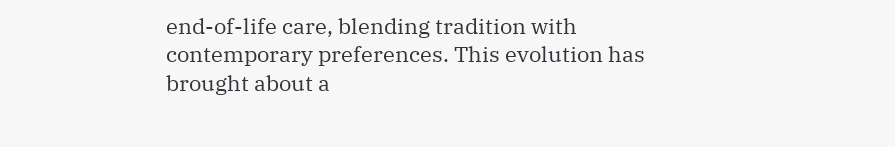end-of-life care, blending tradition with contemporary preferences. This evolution has brought about a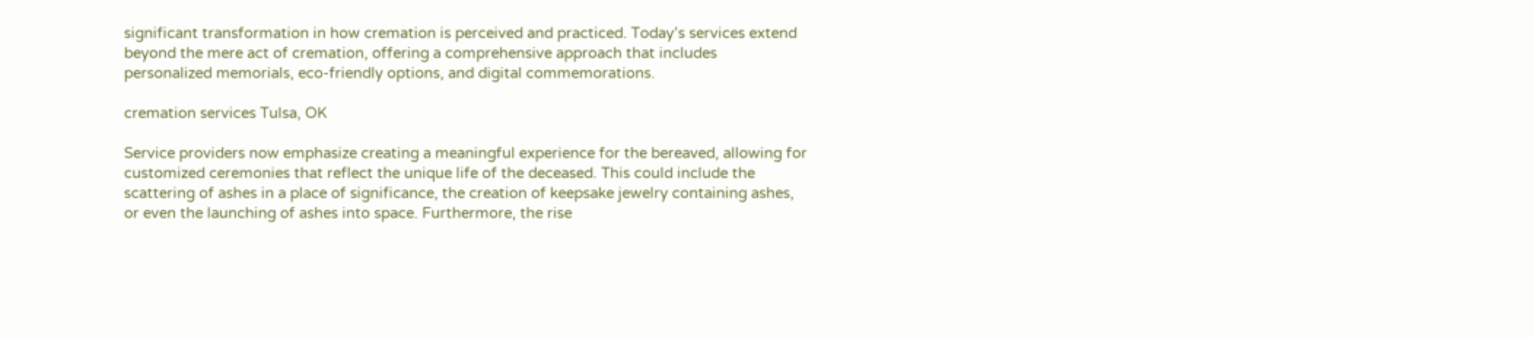significant transformation in how cremation is perceived and practiced. Today’s services extend beyond the mere act of cremation, offering a comprehensive approach that includes personalized memorials, eco-friendly options, and digital commemorations.

cremation services Tulsa, OK

Service providers now emphasize creating a meaningful experience for the bereaved, allowing for customized ceremonies that reflect the unique life of the deceased. This could include the scattering of ashes in a place of significance, the creation of keepsake jewelry containing ashes, or even the launching of ashes into space. Furthermore, the rise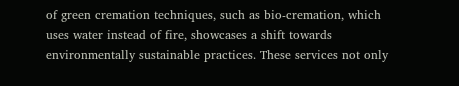of green cremation techniques, such as bio-cremation, which uses water instead of fire, showcases a shift towards environmentally sustainable practices. These services not only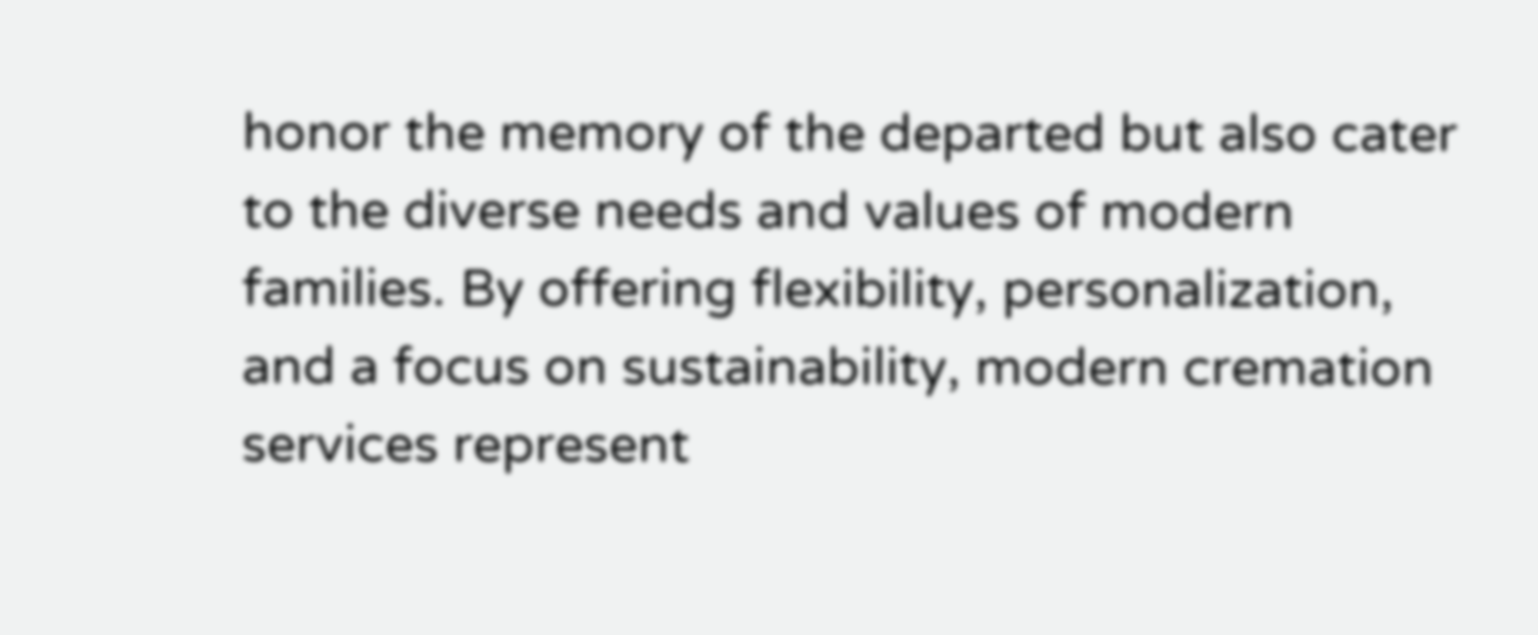honor the memory of the departed but also cater to the diverse needs and values of modern families. By offering flexibility, personalization, and a focus on sustainability, modern cremation services represent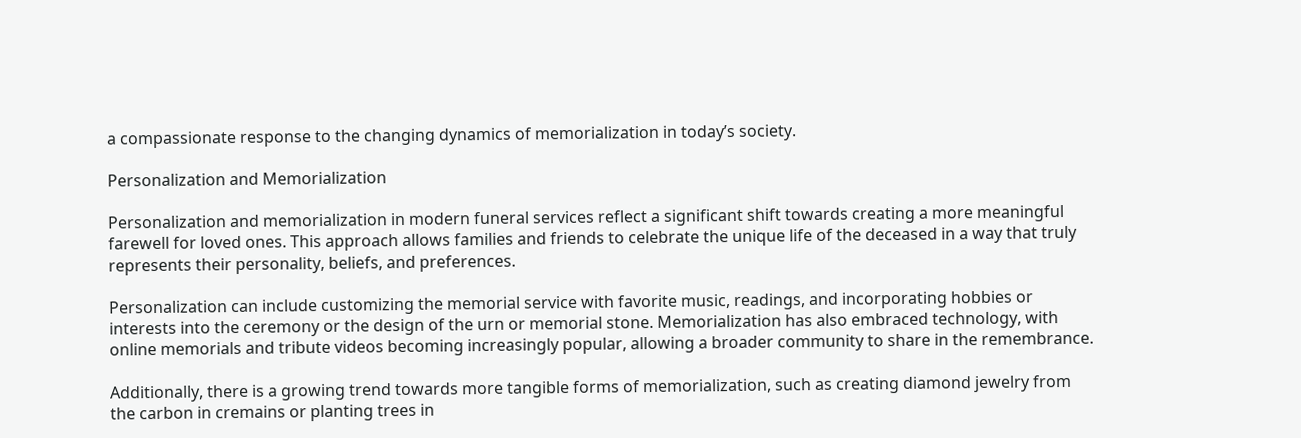a compassionate response to the changing dynamics of memorialization in today’s society.

Personalization and Memorialization

Personalization and memorialization in modern funeral services reflect a significant shift towards creating a more meaningful farewell for loved ones. This approach allows families and friends to celebrate the unique life of the deceased in a way that truly represents their personality, beliefs, and preferences.

Personalization can include customizing the memorial service with favorite music, readings, and incorporating hobbies or interests into the ceremony or the design of the urn or memorial stone. Memorialization has also embraced technology, with online memorials and tribute videos becoming increasingly popular, allowing a broader community to share in the remembrance.

Additionally, there is a growing trend towards more tangible forms of memorialization, such as creating diamond jewelry from the carbon in cremains or planting trees in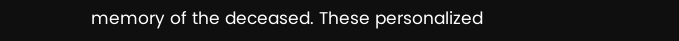memory of the deceased. These personalized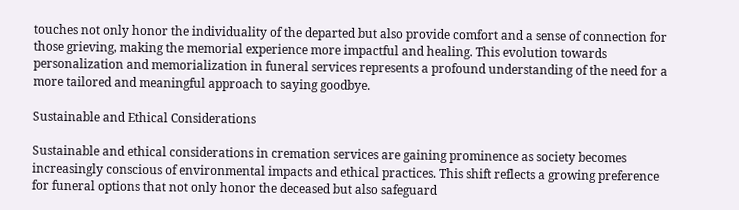touches not only honor the individuality of the departed but also provide comfort and a sense of connection for those grieving, making the memorial experience more impactful and healing. This evolution towards personalization and memorialization in funeral services represents a profound understanding of the need for a more tailored and meaningful approach to saying goodbye.

Sustainable and Ethical Considerations

Sustainable and ethical considerations in cremation services are gaining prominence as society becomes increasingly conscious of environmental impacts and ethical practices. This shift reflects a growing preference for funeral options that not only honor the deceased but also safeguard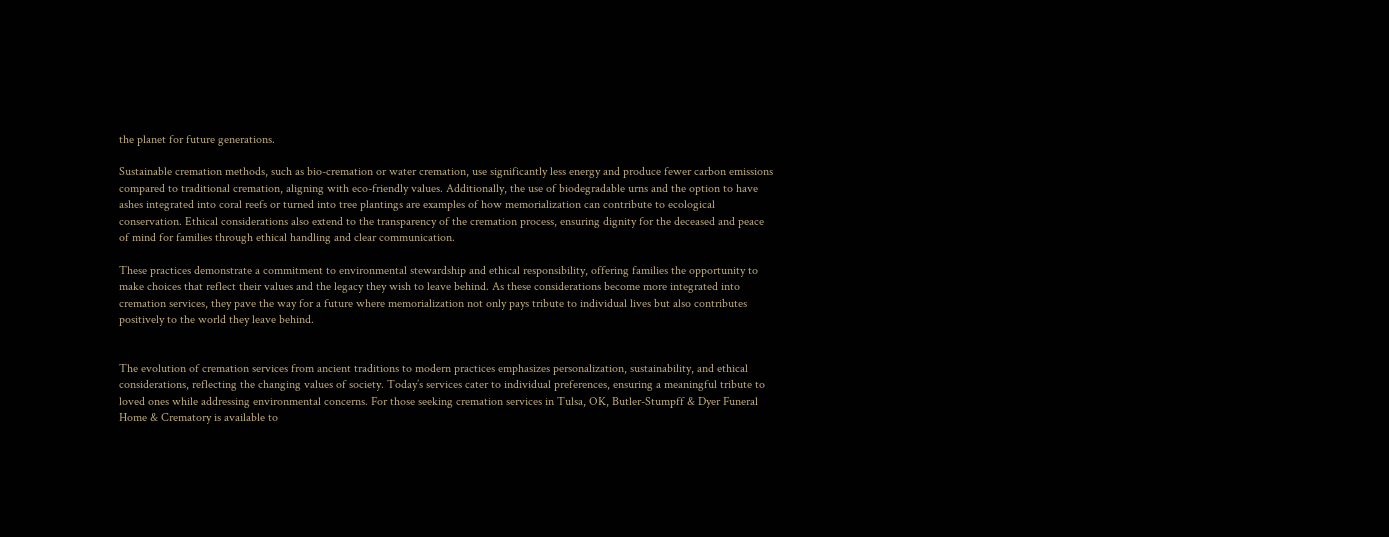the planet for future generations.

Sustainable cremation methods, such as bio-cremation or water cremation, use significantly less energy and produce fewer carbon emissions compared to traditional cremation, aligning with eco-friendly values. Additionally, the use of biodegradable urns and the option to have ashes integrated into coral reefs or turned into tree plantings are examples of how memorialization can contribute to ecological conservation. Ethical considerations also extend to the transparency of the cremation process, ensuring dignity for the deceased and peace of mind for families through ethical handling and clear communication.

These practices demonstrate a commitment to environmental stewardship and ethical responsibility, offering families the opportunity to make choices that reflect their values and the legacy they wish to leave behind. As these considerations become more integrated into cremation services, they pave the way for a future where memorialization not only pays tribute to individual lives but also contributes positively to the world they leave behind.


The evolution of cremation services from ancient traditions to modern practices emphasizes personalization, sustainability, and ethical considerations, reflecting the changing values of society. Today’s services cater to individual preferences, ensuring a meaningful tribute to loved ones while addressing environmental concerns. For those seeking cremation services in Tulsa, OK, Butler-Stumpff & Dyer Funeral Home & Crematory is available to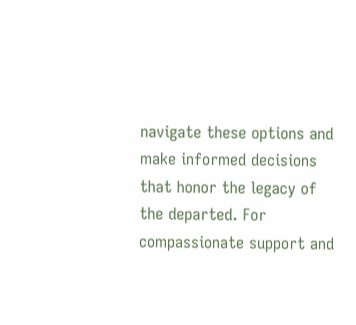navigate these options and make informed decisions that honor the legacy of the departed. For compassionate support and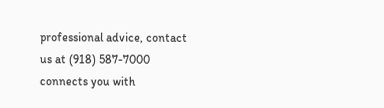professional advice, contact us at (918) 587-7000 connects you with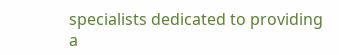specialists dedicated to providing a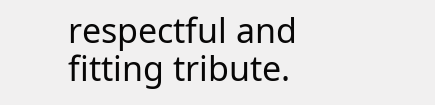respectful and fitting tribute.